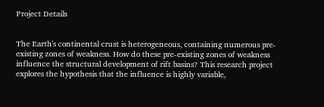Project Details


The Earth's continental crust is heterogeneous, containing numerous pre-existing zones of weakness. How do these pre-existing zones of weakness influence the structural development of rift basins? This research project explores the hypothesis that the influence is highly variable,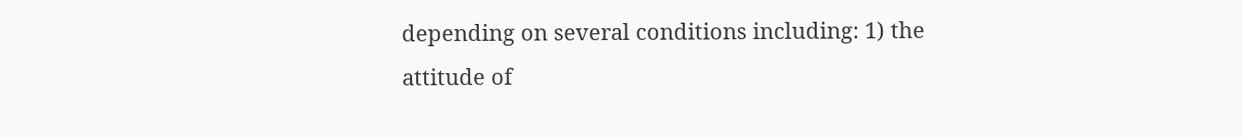depending on several conditions including: 1) the attitude of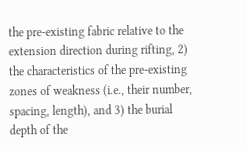the pre-existing fabric relative to the extension direction during rifting, 2) the characteristics of the pre-existing zones of weakness (i.e., their number, spacing, length), and 3) the burial depth of the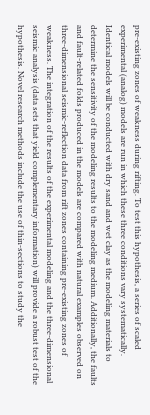pre-existing zones of weakness during rifting. To test this hypothesis, a series of scaled experimental (analog) models are run in which these three conditions vary systematically. Identical models will be conducted with dry sand and wet clay as the modeling materials to determine the sensitivity of the modeling results to the modeling medium. Additionally, the faults and fault-related folds produced in the models are compared with natural examples observed on three-dimensional seismic-reflection data from rift zones containing pre-existing zones of weakness. The integration of the results of the experimental modeling and the three-dimensional seismic analysis (data sets that yield complementary information) will provide a robust test of the hypothesis. Novel research methods include the use of thin-sections to study the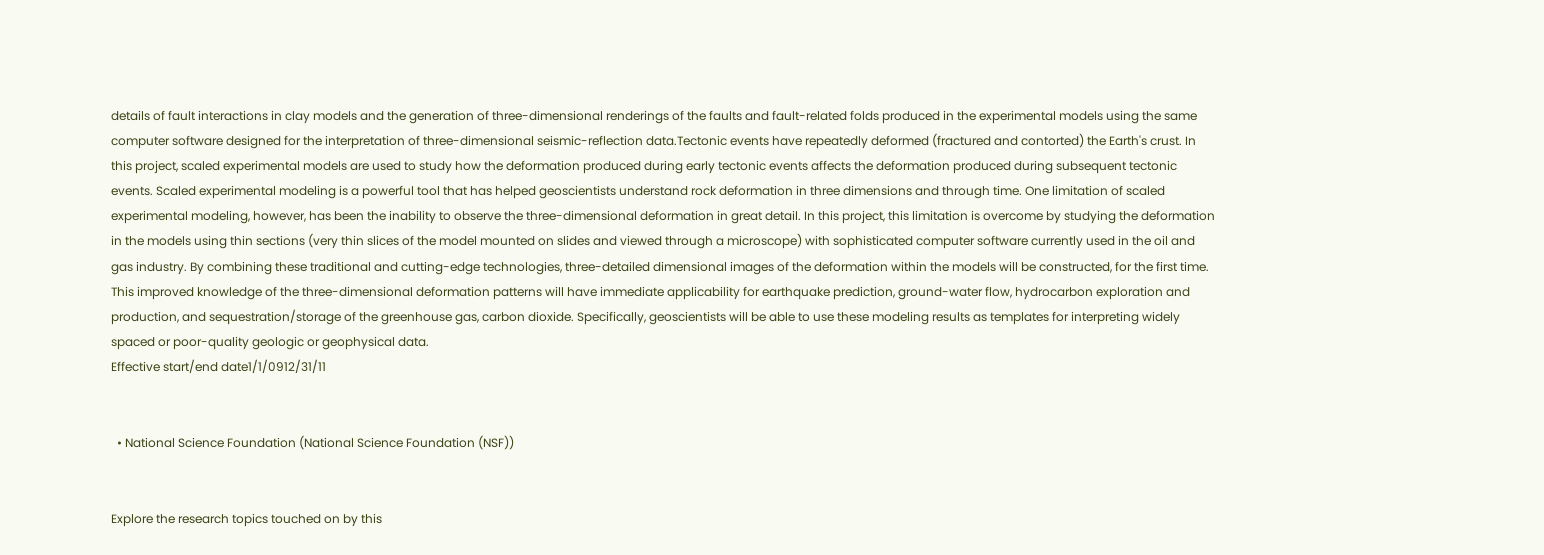details of fault interactions in clay models and the generation of three-dimensional renderings of the faults and fault-related folds produced in the experimental models using the same computer software designed for the interpretation of three-dimensional seismic-reflection data.Tectonic events have repeatedly deformed (fractured and contorted) the Earth's crust. In this project, scaled experimental models are used to study how the deformation produced during early tectonic events affects the deformation produced during subsequent tectonic events. Scaled experimental modeling is a powerful tool that has helped geoscientists understand rock deformation in three dimensions and through time. One limitation of scaled experimental modeling, however, has been the inability to observe the three-dimensional deformation in great detail. In this project, this limitation is overcome by studying the deformation in the models using thin sections (very thin slices of the model mounted on slides and viewed through a microscope) with sophisticated computer software currently used in the oil and gas industry. By combining these traditional and cutting-edge technologies, three-detailed dimensional images of the deformation within the models will be constructed, for the first time. This improved knowledge of the three-dimensional deformation patterns will have immediate applicability for earthquake prediction, ground-water flow, hydrocarbon exploration and production, and sequestration/storage of the greenhouse gas, carbon dioxide. Specifically, geoscientists will be able to use these modeling results as templates for interpreting widely spaced or poor-quality geologic or geophysical data.
Effective start/end date1/1/0912/31/11


  • National Science Foundation (National Science Foundation (NSF))


Explore the research topics touched on by this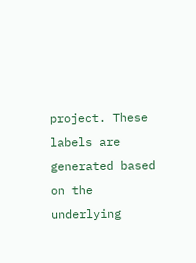project. These labels are generated based on the underlying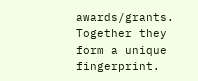awards/grants. Together they form a unique fingerprint.